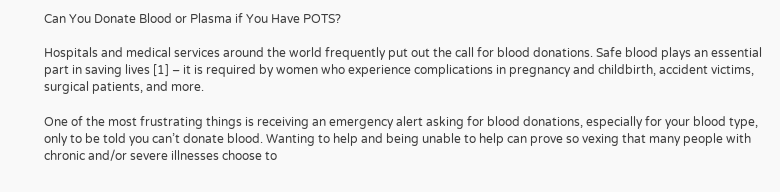Can You Donate Blood or Plasma if You Have POTS?

Hospitals and medical services around the world frequently put out the call for blood donations. Safe blood plays an essential part in saving lives [1] – it is required by women who experience complications in pregnancy and childbirth, accident victims, surgical patients, and more.

One of the most frustrating things is receiving an emergency alert asking for blood donations, especially for your blood type, only to be told you can’t donate blood. Wanting to help and being unable to help can prove so vexing that many people with chronic and/or severe illnesses choose to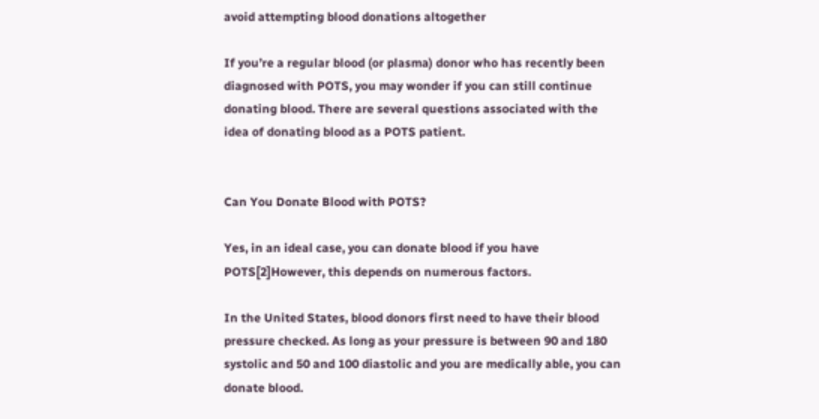avoid attempting blood donations altogether

If you’re a regular blood (or plasma) donor who has recently been diagnosed with POTS, you may wonder if you can still continue donating blood. There are several questions associated with the idea of donating blood as a POTS patient.


Can You Donate Blood with POTS?

Yes, in an ideal case, you can donate blood if you have POTS[2]However, this depends on numerous factors.

In the United States, blood donors first need to have their blood pressure checked. As long as your pressure is between 90 and 180 systolic and 50 and 100 diastolic and you are medically able, you can donate blood.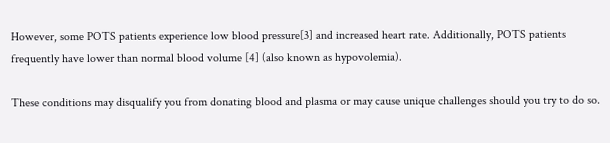However, some POTS patients experience low blood pressure[3] and increased heart rate. Additionally, POTS patients frequently have lower than normal blood volume [4] (also known as hypovolemia).

These conditions may disqualify you from donating blood and plasma or may cause unique challenges should you try to do so.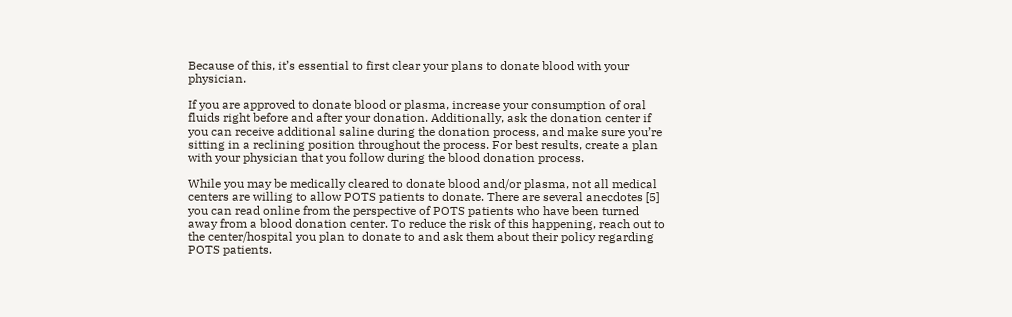Because of this, it’s essential to first clear your plans to donate blood with your physician.

If you are approved to donate blood or plasma, increase your consumption of oral fluids right before and after your donation. Additionally, ask the donation center if you can receive additional saline during the donation process, and make sure you’re sitting in a reclining position throughout the process. For best results, create a plan with your physician that you follow during the blood donation process.

While you may be medically cleared to donate blood and/or plasma, not all medical centers are willing to allow POTS patients to donate. There are several anecdotes [5] you can read online from the perspective of POTS patients who have been turned away from a blood donation center. To reduce the risk of this happening, reach out to the center/hospital you plan to donate to and ask them about their policy regarding POTS patients.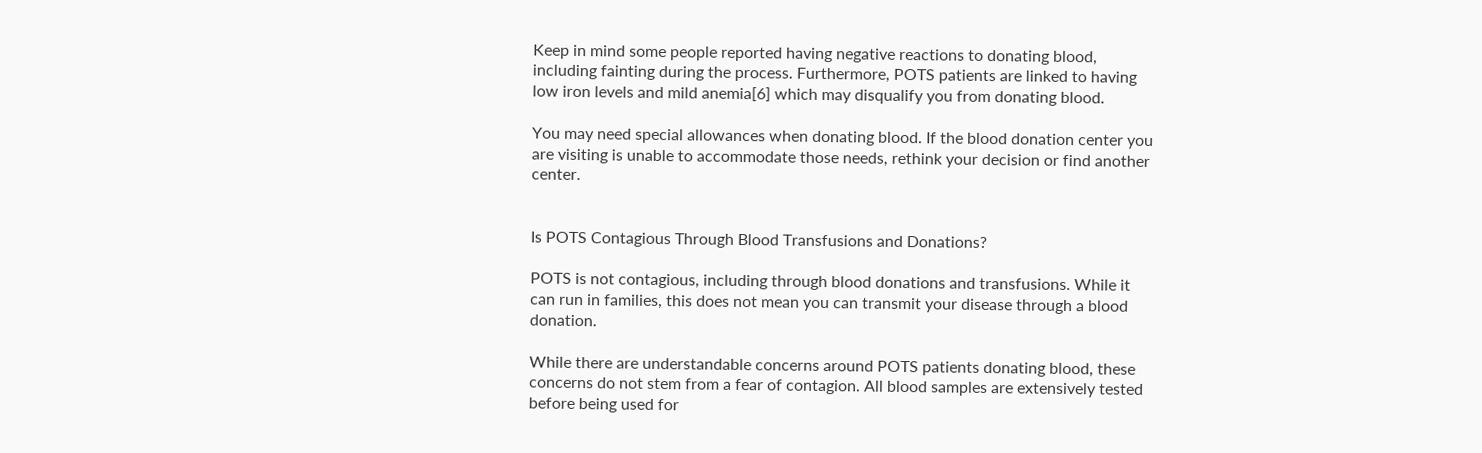Keep in mind some people reported having negative reactions to donating blood, including fainting during the process. Furthermore, POTS patients are linked to having low iron levels and mild anemia[6] which may disqualify you from donating blood.

You may need special allowances when donating blood. If the blood donation center you are visiting is unable to accommodate those needs, rethink your decision or find another center.


Is POTS Contagious Through Blood Transfusions and Donations?

POTS is not contagious, including through blood donations and transfusions. While it can run in families, this does not mean you can transmit your disease through a blood donation.

While there are understandable concerns around POTS patients donating blood, these concerns do not stem from a fear of contagion. All blood samples are extensively tested before being used for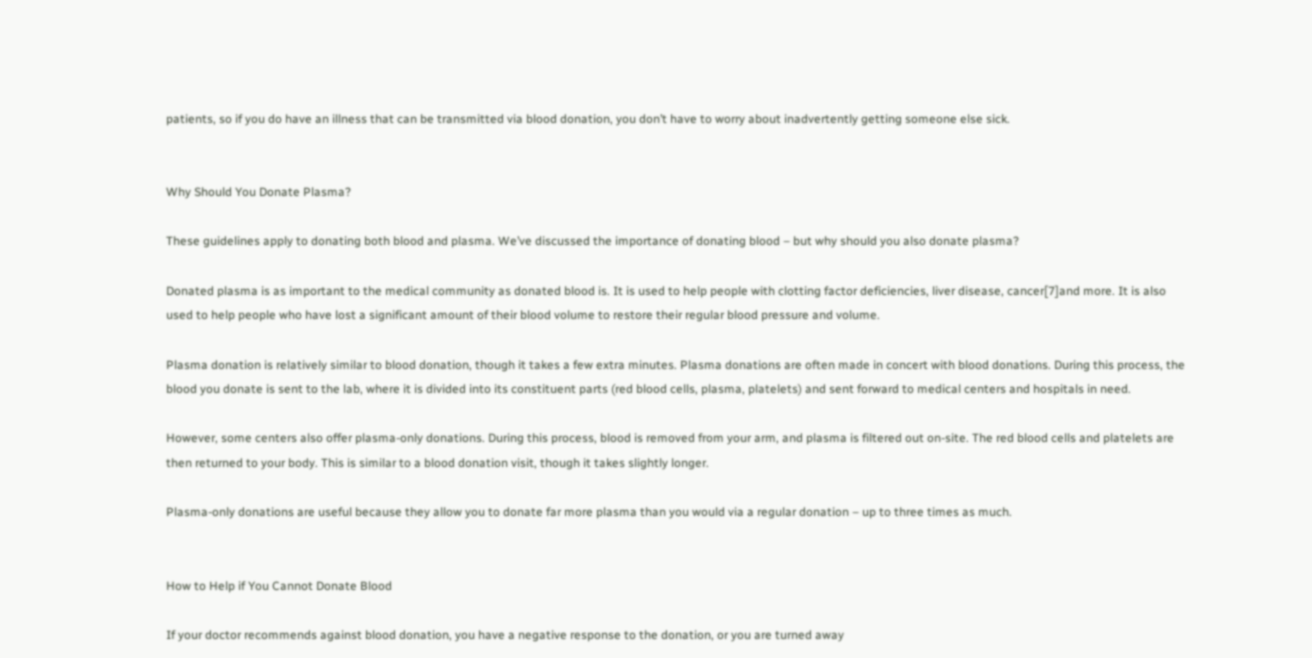patients, so if you do have an illness that can be transmitted via blood donation, you don’t have to worry about inadvertently getting someone else sick.


Why Should You Donate Plasma?

These guidelines apply to donating both blood and plasma. We’ve discussed the importance of donating blood – but why should you also donate plasma?

Donated plasma is as important to the medical community as donated blood is. It is used to help people with clotting factor deficiencies, liver disease, cancer[7]and more. It is also used to help people who have lost a significant amount of their blood volume to restore their regular blood pressure and volume.

Plasma donation is relatively similar to blood donation, though it takes a few extra minutes. Plasma donations are often made in concert with blood donations. During this process, the blood you donate is sent to the lab, where it is divided into its constituent parts (red blood cells, plasma, platelets) and sent forward to medical centers and hospitals in need.

However, some centers also offer plasma-only donations. During this process, blood is removed from your arm, and plasma is filtered out on-site. The red blood cells and platelets are then returned to your body. This is similar to a blood donation visit, though it takes slightly longer.

Plasma-only donations are useful because they allow you to donate far more plasma than you would via a regular donation – up to three times as much.


How to Help if You Cannot Donate Blood

If your doctor recommends against blood donation, you have a negative response to the donation, or you are turned away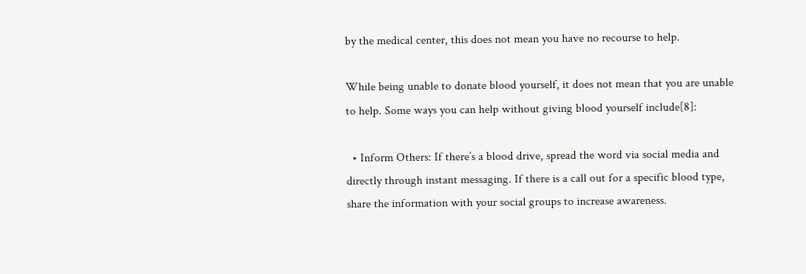by the medical center, this does not mean you have no recourse to help.

While being unable to donate blood yourself, it does not mean that you are unable to help. Some ways you can help without giving blood yourself include[8]:

  • Inform Others: If there’s a blood drive, spread the word via social media and directly through instant messaging. If there is a call out for a specific blood type, share the information with your social groups to increase awareness.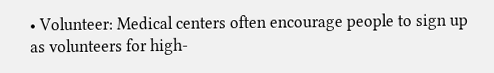• Volunteer: Medical centers often encourage people to sign up as volunteers for high-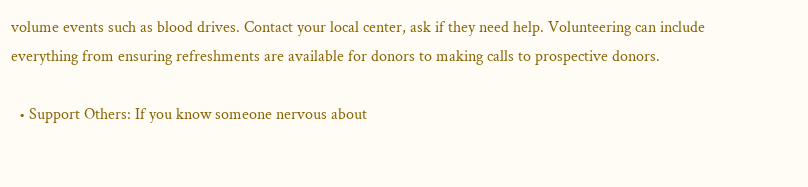volume events such as blood drives. Contact your local center, ask if they need help. Volunteering can include everything from ensuring refreshments are available for donors to making calls to prospective donors.

  • Support Others: If you know someone nervous about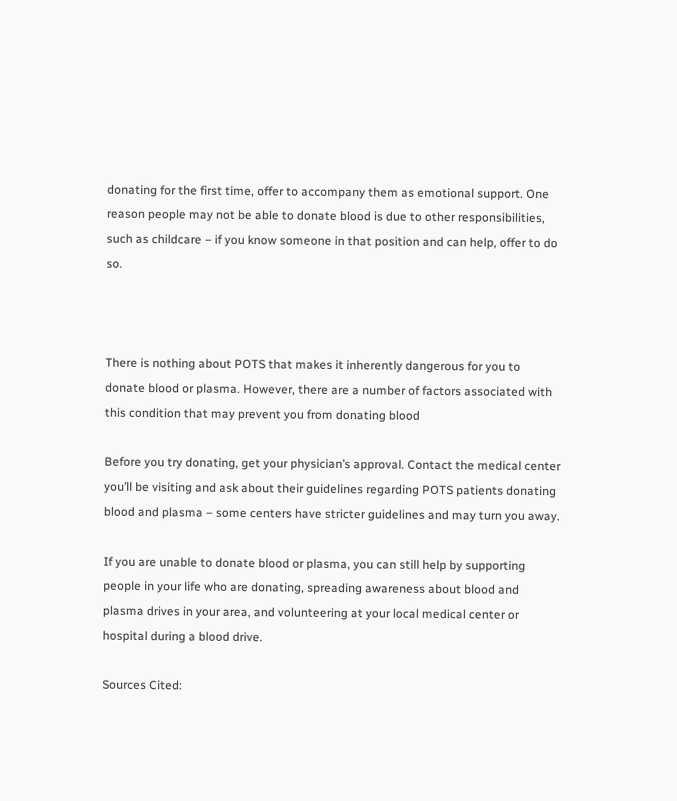donating for the first time, offer to accompany them as emotional support. One reason people may not be able to donate blood is due to other responsibilities, such as childcare – if you know someone in that position and can help, offer to do so.



There is nothing about POTS that makes it inherently dangerous for you to donate blood or plasma. However, there are a number of factors associated with this condition that may prevent you from donating blood

Before you try donating, get your physician’s approval. Contact the medical center you’ll be visiting and ask about their guidelines regarding POTS patients donating blood and plasma – some centers have stricter guidelines and may turn you away.

If you are unable to donate blood or plasma, you can still help by supporting people in your life who are donating, spreading awareness about blood and plasma drives in your area, and volunteering at your local medical center or hospital during a blood drive.

Sources Cited: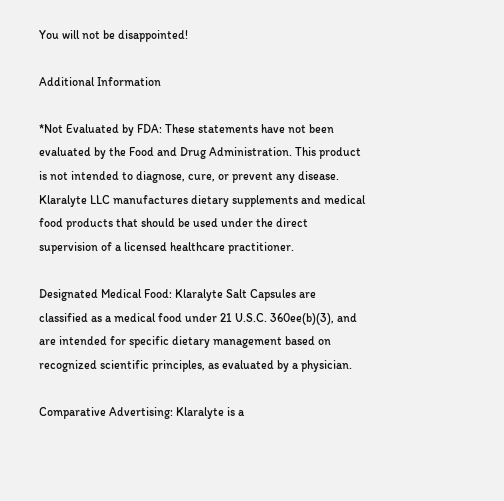You will not be disappointed!

Additional Information

*Not Evaluated by FDA: These statements have not been evaluated by the Food and Drug Administration. This product is not intended to diagnose, cure, or prevent any disease. Klaralyte LLC manufactures dietary supplements and medical food products that should be used under the direct supervision of a licensed healthcare practitioner.

Designated Medical Food: Klaralyte Salt Capsules are classified as a medical food under 21 U.S.C. 360ee(b)(3), and are intended for specific dietary management based on recognized scientific principles, as evaluated by a physician.

Comparative Advertising: Klaralyte is a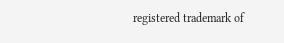registered trademark of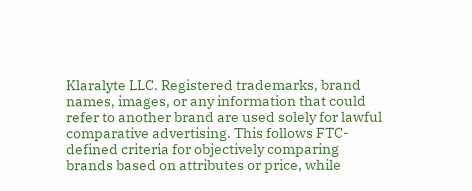Klaralyte LLC. Registered trademarks, brand names, images, or any information that could refer to another brand are used solely for lawful comparative advertising. This follows FTC-defined criteria for objectively comparing brands based on attributes or price, while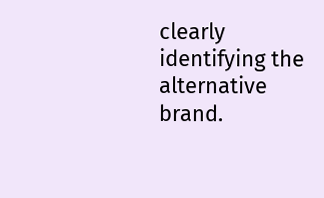clearly identifying the alternative brand.